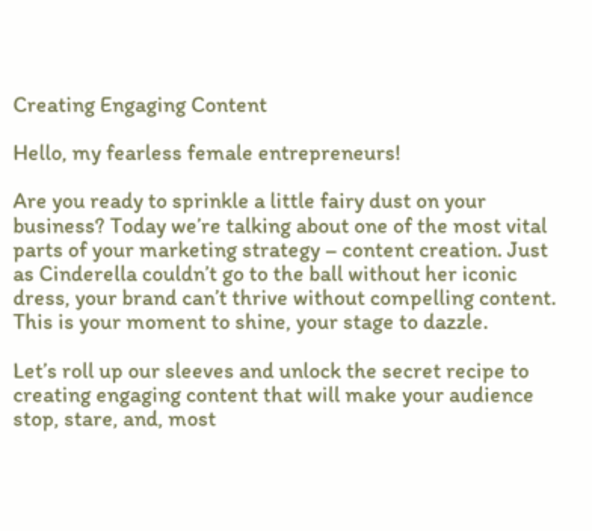Creating Engaging Content

Hello, my fearless female entrepreneurs!

Are you ready to sprinkle a little fairy dust on your business? Today we’re talking about one of the most vital parts of your marketing strategy – content creation. Just as Cinderella couldn’t go to the ball without her iconic dress, your brand can’t thrive without compelling content. This is your moment to shine, your stage to dazzle.

Let’s roll up our sleeves and unlock the secret recipe to creating engaging content that will make your audience stop, stare, and, most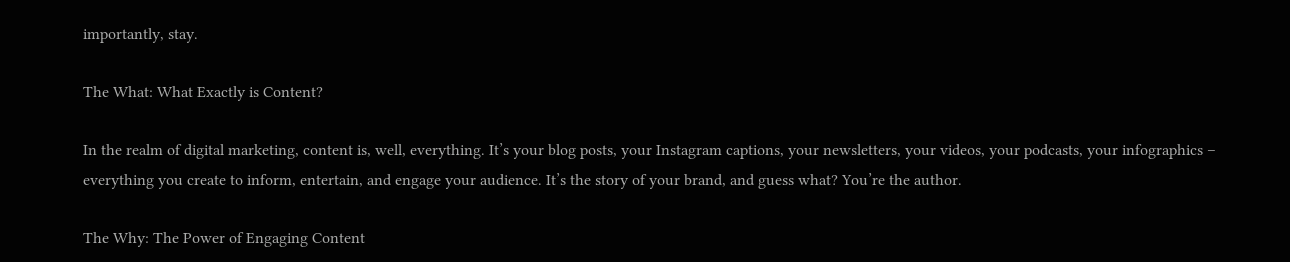importantly, stay.

The What: What Exactly is Content?

In the realm of digital marketing, content is, well, everything. It’s your blog posts, your Instagram captions, your newsletters, your videos, your podcasts, your infographics – everything you create to inform, entertain, and engage your audience. It’s the story of your brand, and guess what? You’re the author.

The Why: The Power of Engaging Content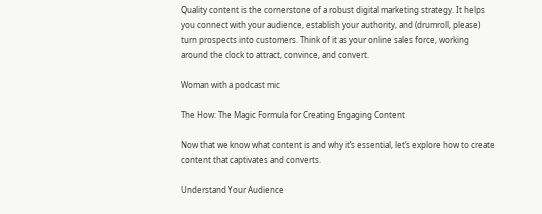Quality content is the cornerstone of a robust digital marketing strategy. It helps you connect with your audience, establish your authority, and (drumroll, please) turn prospects into customers. Think of it as your online sales force, working around the clock to attract, convince, and convert.

Woman with a podcast mic

The How: The Magic Formula for Creating Engaging Content

Now that we know what content is and why it’s essential, let’s explore how to create content that captivates and converts.

Understand Your Audience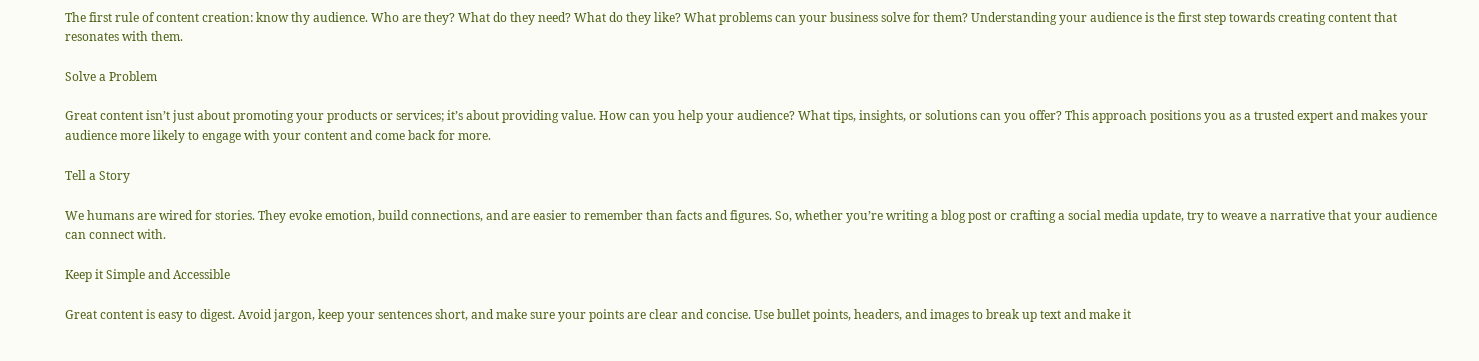The first rule of content creation: know thy audience. Who are they? What do they need? What do they like? What problems can your business solve for them? Understanding your audience is the first step towards creating content that resonates with them.

Solve a Problem

Great content isn’t just about promoting your products or services; it’s about providing value. How can you help your audience? What tips, insights, or solutions can you offer? This approach positions you as a trusted expert and makes your audience more likely to engage with your content and come back for more.

Tell a Story

We humans are wired for stories. They evoke emotion, build connections, and are easier to remember than facts and figures. So, whether you’re writing a blog post or crafting a social media update, try to weave a narrative that your audience can connect with.

Keep it Simple and Accessible

Great content is easy to digest. Avoid jargon, keep your sentences short, and make sure your points are clear and concise. Use bullet points, headers, and images to break up text and make it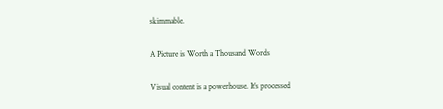skimmable.

A Picture is Worth a Thousand Words

Visual content is a powerhouse. It’s processed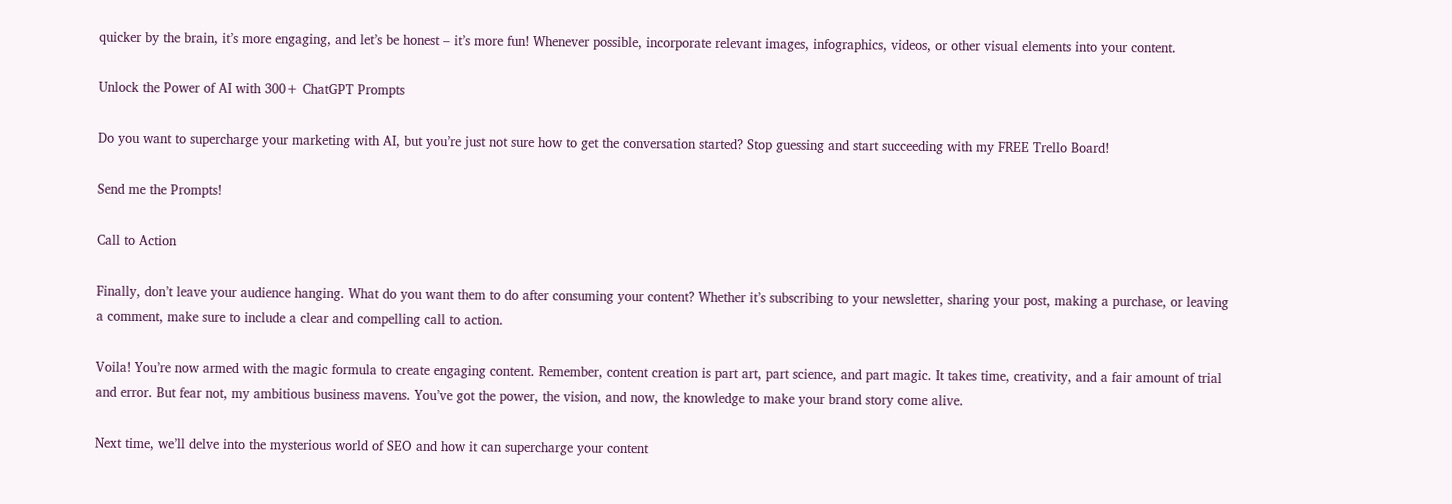quicker by the brain, it’s more engaging, and let’s be honest – it’s more fun! Whenever possible, incorporate relevant images, infographics, videos, or other visual elements into your content.

Unlock the Power of AI with 300+ ChatGPT Prompts

Do you want to supercharge your marketing with AI, but you’re just not sure how to get the conversation started? Stop guessing and start succeeding with my FREE Trello Board!

Send me the Prompts!

Call to Action

Finally, don’t leave your audience hanging. What do you want them to do after consuming your content? Whether it’s subscribing to your newsletter, sharing your post, making a purchase, or leaving a comment, make sure to include a clear and compelling call to action.

Voila! You’re now armed with the magic formula to create engaging content. Remember, content creation is part art, part science, and part magic. It takes time, creativity, and a fair amount of trial and error. But fear not, my ambitious business mavens. You’ve got the power, the vision, and now, the knowledge to make your brand story come alive.

Next time, we’ll delve into the mysterious world of SEO and how it can supercharge your content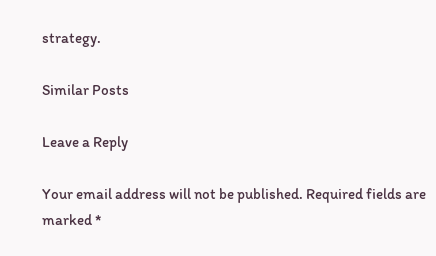strategy.

Similar Posts

Leave a Reply

Your email address will not be published. Required fields are marked *